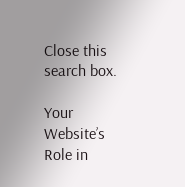Close this search box.

Your Website’s Role in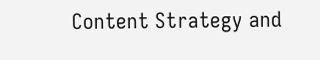Content Strategy and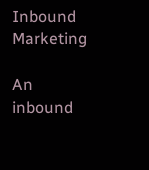Inbound Marketing

An inbound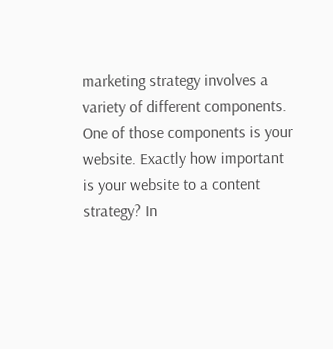marketing strategy involves a variety of different components. One of those components is your website. Exactly how important is your website to a content strategy? In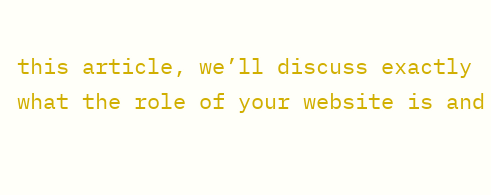this article, we’ll discuss exactly what the role of your website is and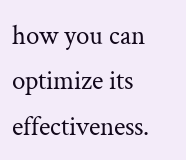how you can optimize its effectiveness.